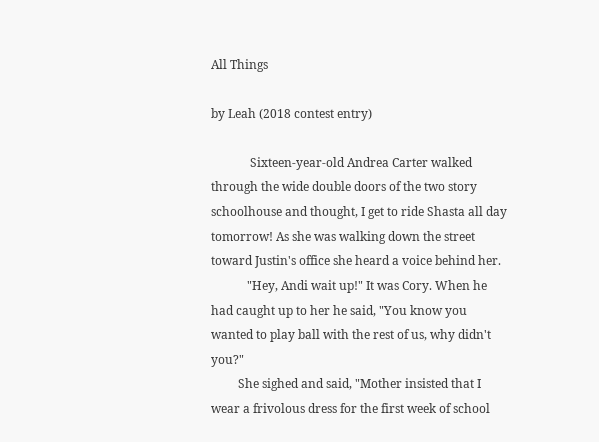All Things

by Leah (2018 contest entry)

             Sixteen-year-old Andrea Carter walked through the wide double doors of the two story schoolhouse and thought, I get to ride Shasta all day tomorrow! As she was walking down the street toward Justin's office she heard a voice behind her.
            "Hey, Andi wait up!" It was Cory. When he had caught up to her he said, "You know you wanted to play ball with the rest of us, why didn't you?"
         She sighed and said, "Mother insisted that I wear a frivolous dress for the first week of school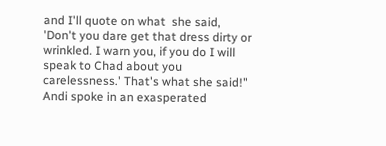and I'll quote on what  she said, 'Don't you dare get that dress dirty or wrinkled. I warn you, if you do I will speak to Chad about you carelessness.' That's what she said!" Andi spoke in an exasperated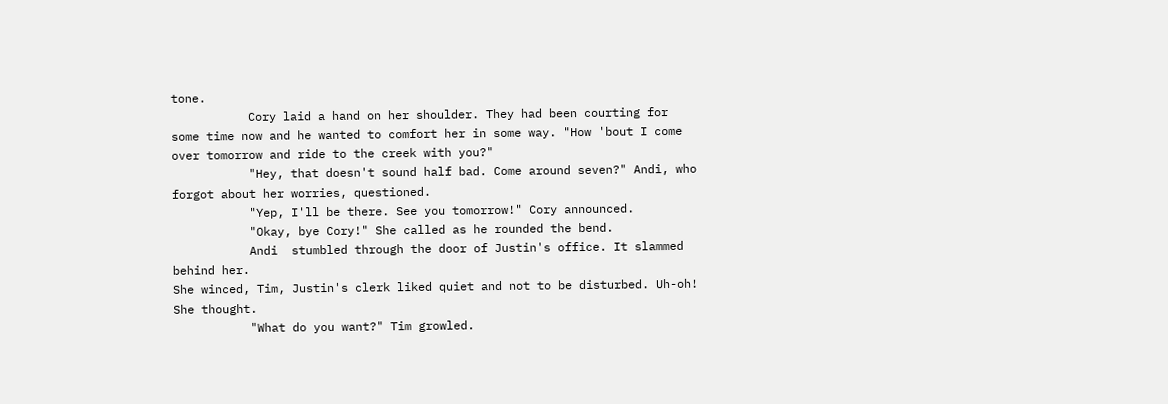tone.
           Cory laid a hand on her shoulder. They had been courting for some time now and he wanted to comfort her in some way. "How 'bout I come over tomorrow and ride to the creek with you?"
           "Hey, that doesn't sound half bad. Come around seven?" Andi, who forgot about her worries, questioned.
           "Yep, I'll be there. See you tomorrow!" Cory announced.
           "Okay, bye Cory!" She called as he rounded the bend.
           Andi  stumbled through the door of Justin's office. It slammed behind her.
She winced, Tim, Justin's clerk liked quiet and not to be disturbed. Uh-oh! She thought.
           "What do you want?" Tim growled.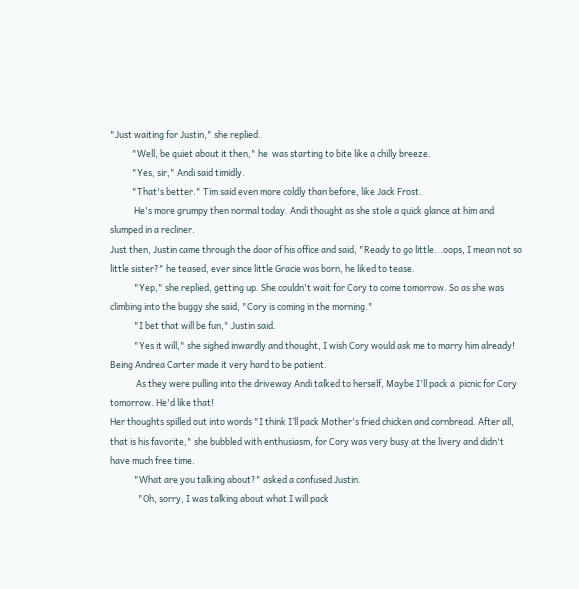"Just waiting for Justin," she replied.
           "Well, be quiet about it then," he  was starting to bite like a chilly breeze.
           "Yes, sir," Andi said timidly.
           "That's better." Tim said even more coldly than before, like Jack Frost.
            He's more grumpy then normal today. Andi thought as she stole a quick glance at him and slumped in a recliner.
Just then, Justin came through the door of his office and said, "Ready to go little...oops, I mean not so little sister?" he teased, ever since little Gracie was born, he liked to tease.
            "Yep," she replied, getting up. She couldn't wait for Cory to come tomorrow. So as she was climbing into the buggy she said, "Cory is coming in the morning."
            "I bet that will be fun," Justin said.
            "Yes it will," she sighed inwardly and thought, I wish Cory would ask me to marry him already! Being Andrea Carter made it very hard to be patient.
             As they were pulling into the driveway Andi talked to herself, Maybe I'll pack a  picnic for Cory tomorrow. He'd like that!
Her thoughts spilled out into words "I think I’ll pack Mother's fried chicken and cornbread. After all, that is his favorite," she bubbled with enthusiasm, for Cory was very busy at the livery and didn't have much free time.
            "What are you talking about?" asked a confused Justin.
              "Oh, sorry, I was talking about what I will pack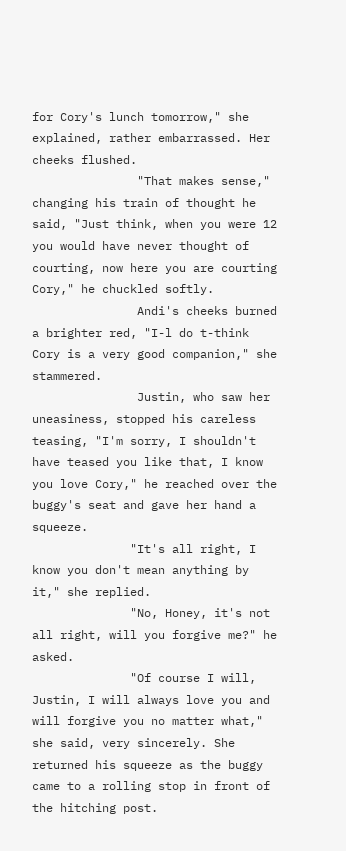for Cory's lunch tomorrow," she explained, rather embarrassed. Her cheeks flushed.
               "That makes sense," changing his train of thought he said, "Just think, when you were 12 you would have never thought of courting, now here you are courting Cory," he chuckled softly.
               Andi's cheeks burned a brighter red, "I-l do t-think Cory is a very good companion," she stammered.
               Justin, who saw her uneasiness, stopped his careless teasing, "I'm sorry, I shouldn't have teased you like that, I know you love Cory," he reached over the buggy's seat and gave her hand a squeeze.
              "It's all right, I know you don't mean anything by it," she replied.
              "No, Honey, it's not all right, will you forgive me?" he asked.
              "Of course I will, Justin, I will always love you and will forgive you no matter what," she said, very sincerely. She returned his squeeze as the buggy came to a rolling stop in front of the hitching post.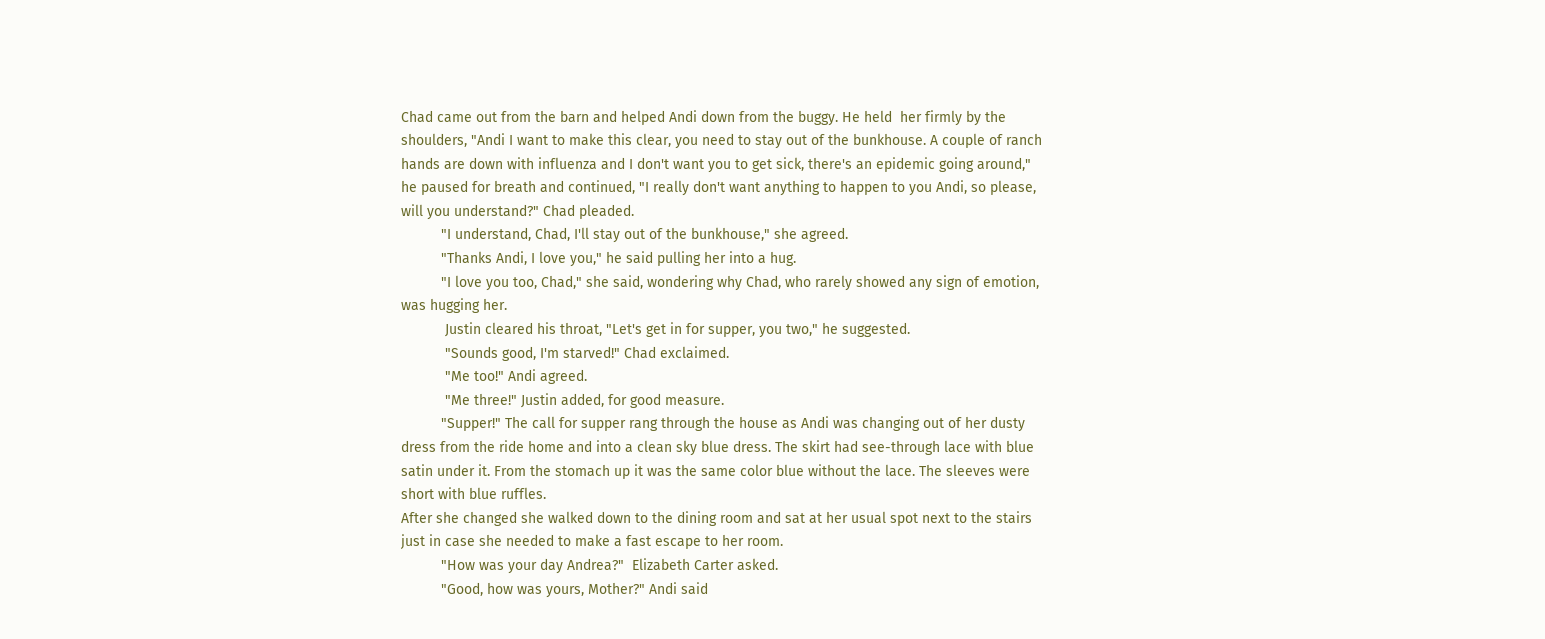Chad came out from the barn and helped Andi down from the buggy. He held  her firmly by the shoulders, "Andi I want to make this clear, you need to stay out of the bunkhouse. A couple of ranch hands are down with influenza and I don't want you to get sick, there's an epidemic going around," he paused for breath and continued, "I really don't want anything to happen to you Andi, so please, will you understand?" Chad pleaded.
          "I understand, Chad, I'll stay out of the bunkhouse," she agreed.
          "Thanks Andi, I love you," he said pulling her into a hug.
          "I love you too, Chad," she said, wondering why Chad, who rarely showed any sign of emotion, was hugging her.
           Justin cleared his throat, "Let's get in for supper, you two," he suggested.
           "Sounds good, I'm starved!" Chad exclaimed.
           "Me too!" Andi agreed.
           "Me three!" Justin added, for good measure.
          "Supper!" The call for supper rang through the house as Andi was changing out of her dusty dress from the ride home and into a clean sky blue dress. The skirt had see-through lace with blue satin under it. From the stomach up it was the same color blue without the lace. The sleeves were short with blue ruffles.
After she changed she walked down to the dining room and sat at her usual spot next to the stairs just in case she needed to make a fast escape to her room.
          "How was your day Andrea?"  Elizabeth Carter asked.
          "Good, how was yours, Mother?" Andi said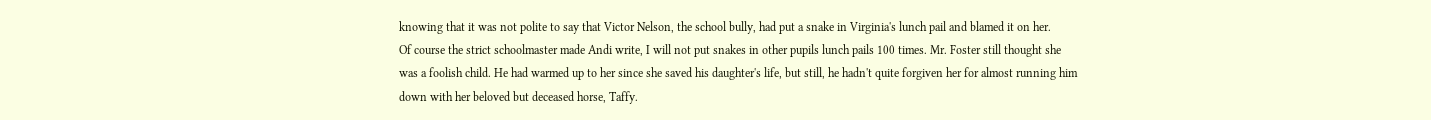knowing that it was not polite to say that Victor Nelson, the school bully, had put a snake in Virginia's lunch pail and blamed it on her.
Of course the strict schoolmaster made Andi write, I will not put snakes in other pupils lunch pails 100 times. Mr. Foster still thought she was a foolish child. He had warmed up to her since she saved his daughter's life, but still, he hadn't quite forgiven her for almost running him down with her beloved but deceased horse, Taffy.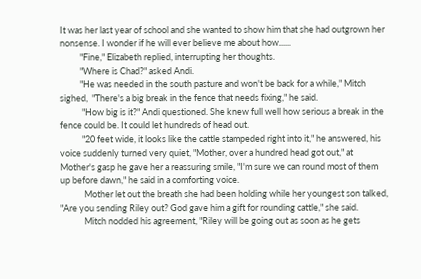It was her last year of school and she wanted to show him that she had outgrown her nonsense. I wonder if he will ever believe me about how......
          "Fine," Elizabeth replied, interrupting her thoughts.
          "Where is Chad?" asked Andi.
          "He was needed in the south pasture and won't be back for a while," Mitch sighed,  "There's a big break in the fence that needs fixing," he said.
           "How big is it?" Andi questioned. She knew full well how serious a break in the fence could be. It could let hundreds of head out.
           "20 feet wide, it looks like the cattle stampeded right into it," he answered, his voice suddenly turned very quiet, "Mother, over a hundred head got out," at Mother's gasp he gave her a reassuring smile, "I'm sure we can round most of them up before dawn," he said in a comforting voice.
            Mother let out the breath she had been holding while her youngest son talked, "Are you sending Riley out? God gave him a gift for rounding cattle," she said.
            Mitch nodded his agreement, "Riley will be going out as soon as he gets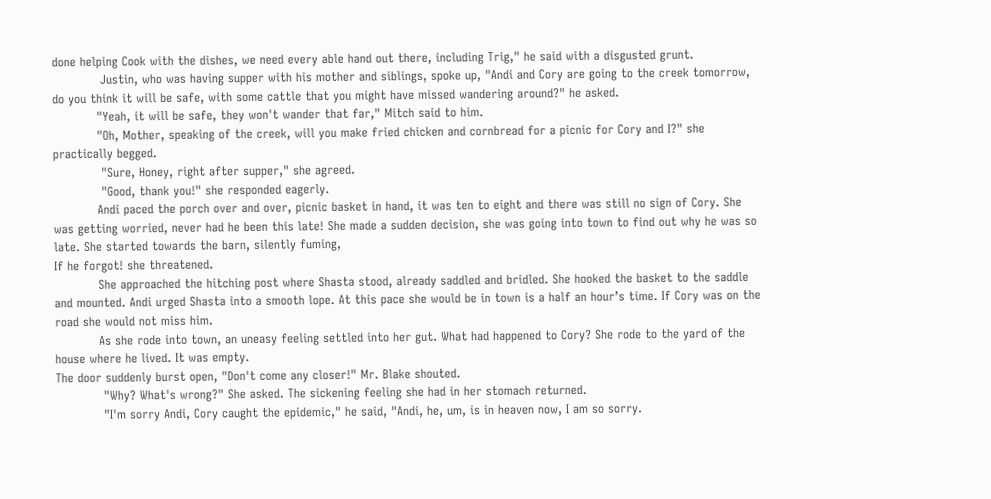done helping Cook with the dishes, we need every able hand out there, including Trig," he said with a disgusted grunt.
            Justin, who was having supper with his mother and siblings, spoke up, "Andi and Cory are going to the creek tomorrow, do you think it will be safe, with some cattle that you might have missed wandering around?" he asked.
           "Yeah, it will be safe, they won't wander that far," Mitch said to him.
           "Oh, Mother, speaking of the creek, will you make fried chicken and cornbread for a picnic for Cory and I?" she practically begged.
            "Sure, Honey, right after supper," she agreed.
            "Good, thank you!" she responded eagerly.
           Andi paced the porch over and over, picnic basket in hand, it was ten to eight and there was still no sign of Cory. She was getting worried, never had he been this late! She made a sudden decision, she was going into town to find out why he was so late. She started towards the barn, silently fuming,
If he forgot! she threatened.
           She approached the hitching post where Shasta stood, already saddled and bridled. She hooked the basket to the saddle and mounted. Andi urged Shasta into a smooth lope. At this pace she would be in town is a half an hour’s time. If Cory was on the road she would not miss him.
           As she rode into town, an uneasy feeling settled into her gut. What had happened to Cory? She rode to the yard of the house where he lived. It was empty.
The door suddenly burst open, "Don't come any closer!" Mr. Blake shouted.
            "Why? What's wrong?" She asked. The sickening feeling she had in her stomach returned.
            "I'm sorry Andi, Cory caught the epidemic," he said, "Andi, he, um, is in heaven now, I am so sorry.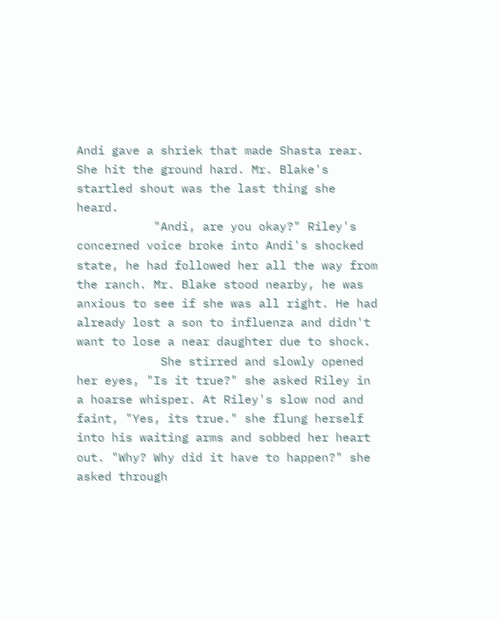Andi gave a shriek that made Shasta rear. She hit the ground hard. Mr. Blake's startled shout was the last thing she heard.
           "Andi, are you okay?" Riley's concerned voice broke into Andi's shocked state, he had followed her all the way from the ranch. Mr. Blake stood nearby, he was anxious to see if she was all right. He had already lost a son to influenza and didn't want to lose a near daughter due to shock.
            She stirred and slowly opened her eyes, "Is it true?" she asked Riley in a hoarse whisper. At Riley's slow nod and faint, "Yes, its true." she flung herself into his waiting arms and sobbed her heart out. "Why? Why did it have to happen?" she asked through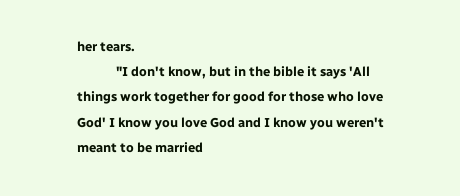her tears.
             "I don't know, but in the bible it says 'All things work together for good for those who love God' I know you love God and I know you weren't meant to be married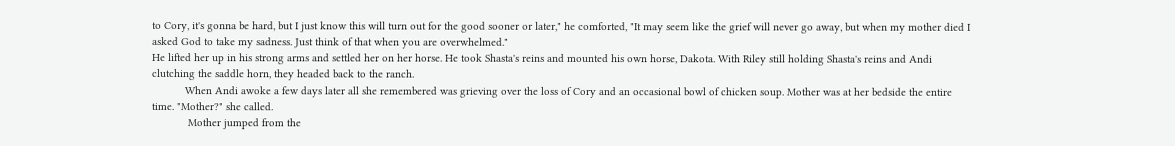to Cory, it's gonna be hard, but I just know this will turn out for the good sooner or later," he comforted, "It may seem like the grief will never go away, but when my mother died I asked God to take my sadness. Just think of that when you are overwhelmed."
He lifted her up in his strong arms and settled her on her horse. He took Shasta's reins and mounted his own horse, Dakota. With Riley still holding Shasta's reins and Andi clutching the saddle horn, they headed back to the ranch.
           When Andi awoke a few days later all she remembered was grieving over the loss of Cory and an occasional bowl of chicken soup. Mother was at her bedside the entire time. "Mother?" she called.
            Mother jumped from the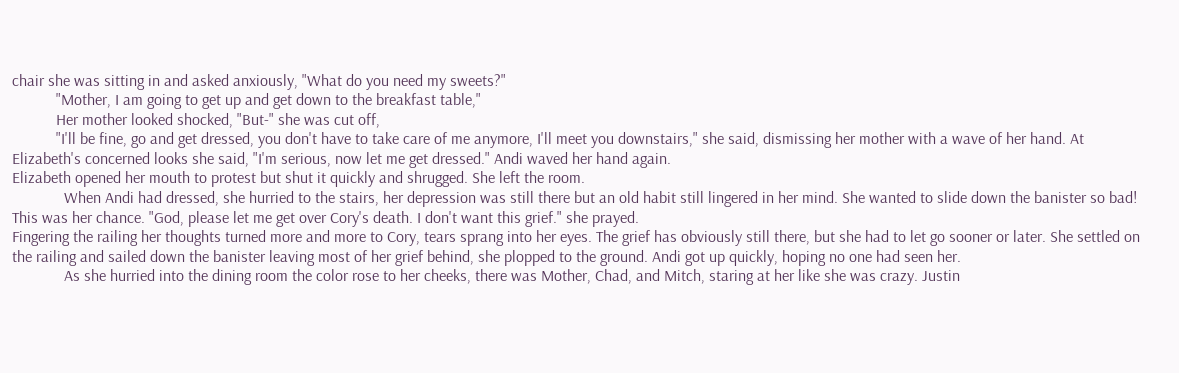chair she was sitting in and asked anxiously, "What do you need my sweets?"
           "Mother, I am going to get up and get down to the breakfast table,"
           Her mother looked shocked, "But-" she was cut off,
           "I'll be fine, go and get dressed, you don't have to take care of me anymore, I'll meet you downstairs," she said, dismissing her mother with a wave of her hand. At Elizabeth's concerned looks she said, "I'm serious, now let me get dressed." Andi waved her hand again.
Elizabeth opened her mouth to protest but shut it quickly and shrugged. She left the room.
             When Andi had dressed, she hurried to the stairs, her depression was still there but an old habit still lingered in her mind. She wanted to slide down the banister so bad! This was her chance. "God, please let me get over Cory's death. I don't want this grief." she prayed.
Fingering the railing her thoughts turned more and more to Cory, tears sprang into her eyes. The grief has obviously still there, but she had to let go sooner or later. She settled on the railing and sailed down the banister leaving most of her grief behind, she plopped to the ground. Andi got up quickly, hoping no one had seen her.
             As she hurried into the dining room the color rose to her cheeks, there was Mother, Chad, and Mitch, staring at her like she was crazy. Justin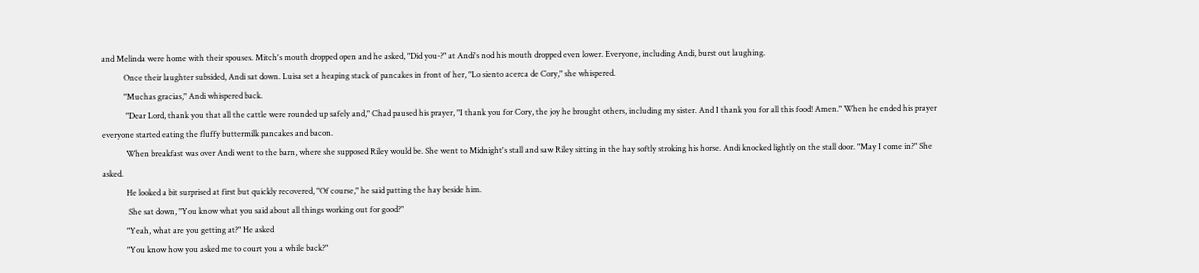and Melinda were home with their spouses. Mitch's mouth dropped open and he asked, "Did you-?" at Andi's nod his mouth dropped even lower. Everyone, including Andi, burst out laughing.
           Once their laughter subsided, Andi sat down. Luisa set a heaping stack of pancakes in front of her, "Lo siento acerca de Cory," she whispered.
           "Muchas gracias," Andi whispered back.
            "Dear Lord, thank you that all the cattle were rounded up safely and," Chad paused his prayer, "I thank you for Cory, the joy he brought others, including my sister. And I thank you for all this food! Amen." When he ended his prayer everyone started eating the fluffy buttermilk pancakes and bacon.
            When breakfast was over Andi went to the barn, where she supposed Riley would be. She went to Midnight's stall and saw Riley sitting in the hay softly stroking his horse. Andi knocked lightly on the stall door. "May I come in?" She asked.
            He looked a bit surprised at first but quickly recovered, "Of course," he said patting the hay beside him.
             She sat down, "You know what you said about all things working out for good?"
            "Yeah, what are you getting at?" He asked
            "You know how you asked me to court you a while back?"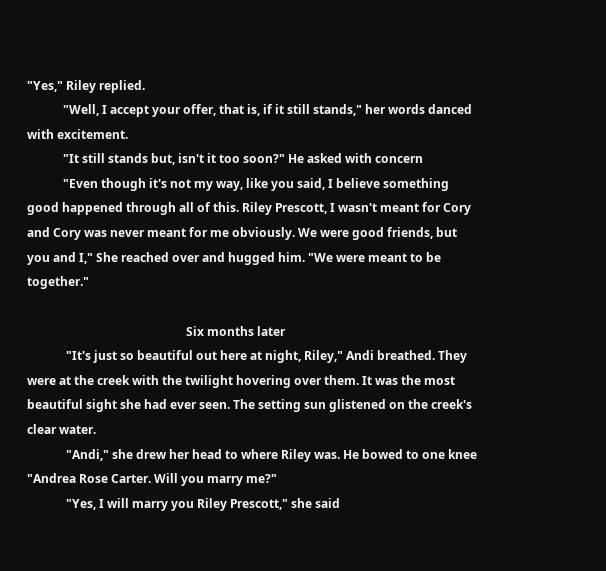"Yes," Riley replied.
            "Well, I accept your offer, that is, if it still stands," her words danced with excitement.
            "It still stands but, isn't it too soon?" He asked with concern
            "Even though it's not my way, like you said, I believe something good happened through all of this. Riley Prescott, I wasn't meant for Cory and Cory was never meant for me obviously. We were good friends, but you and I," She reached over and hugged him. "We were meant to be together."

                                                     Six months later
             "It's just so beautiful out here at night, Riley," Andi breathed. They were at the creek with the twilight hovering over them. It was the most beautiful sight she had ever seen. The setting sun glistened on the creek's clear water.
             "Andi," she drew her head to where Riley was. He bowed to one knee "Andrea Rose Carter. Will you marry me?"
             "Yes, I will marry you Riley Prescott," she said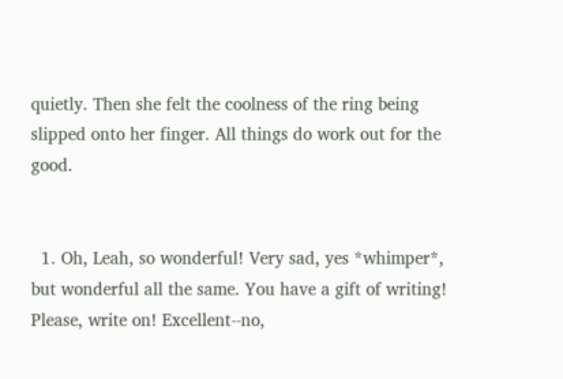quietly. Then she felt the coolness of the ring being slipped onto her finger. All things do work out for the good.


  1. Oh, Leah, so wonderful! Very sad, yes *whimper*, but wonderful all the same. You have a gift of writing! Please, write on! Excellent--no,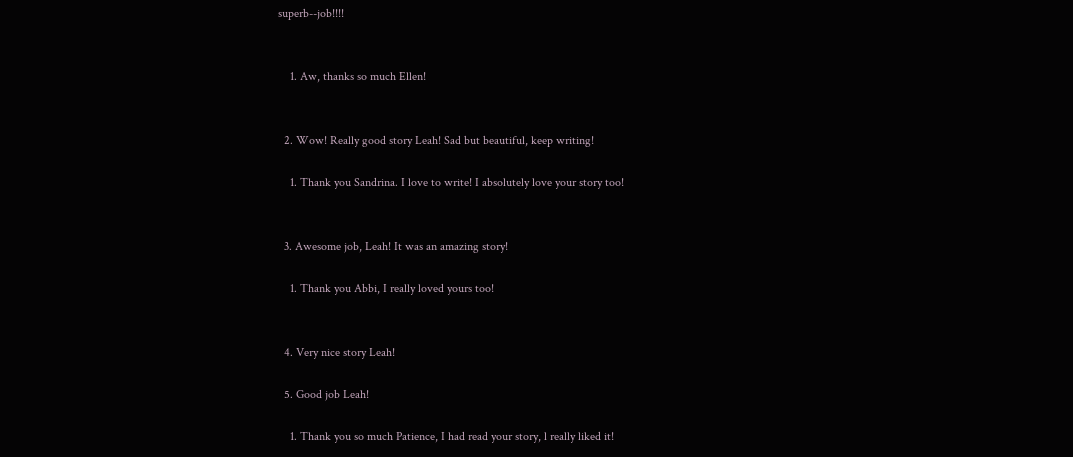superb--job!!!!


    1. Aw, thanks so much Ellen!


  2. Wow! Really good story Leah! Sad but beautiful, keep writing!

    1. Thank you Sandrina. I love to write! I absolutely love your story too!


  3. Awesome job, Leah! It was an amazing story!

    1. Thank you Abbi, I really loved yours too!


  4. Very nice story Leah!

  5. Good job Leah!

    1. Thank you so much Patience, I had read your story, l really liked it!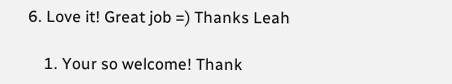6. Love it! Great job =) Thanks Leah

    1. Your so welcome! Thank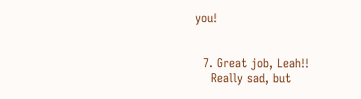you!


  7. Great job, Leah!!
    Really sad, but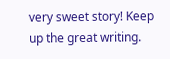very sweet story! Keep up the great writing.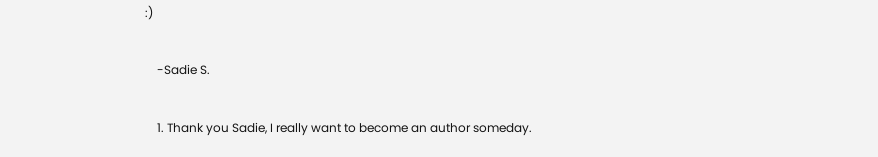:)

    -Sadie S.

    1. Thank you Sadie, I really want to become an author someday.